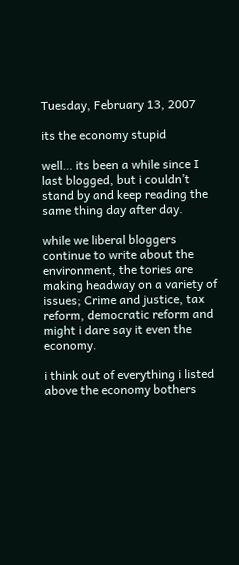Tuesday, February 13, 2007

its the economy stupid

well… its been a while since I last blogged, but i couldn’t stand by and keep reading the same thing day after day.

while we liberal bloggers continue to write about the environment, the tories are making headway on a variety of issues; Crime and justice, tax reform, democratic reform and might i dare say it even the economy.

i think out of everything i listed above the economy bothers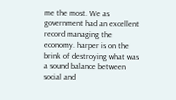me the most. We as government had an excellent record managing the economy. harper is on the brink of destroying what was a sound balance between social and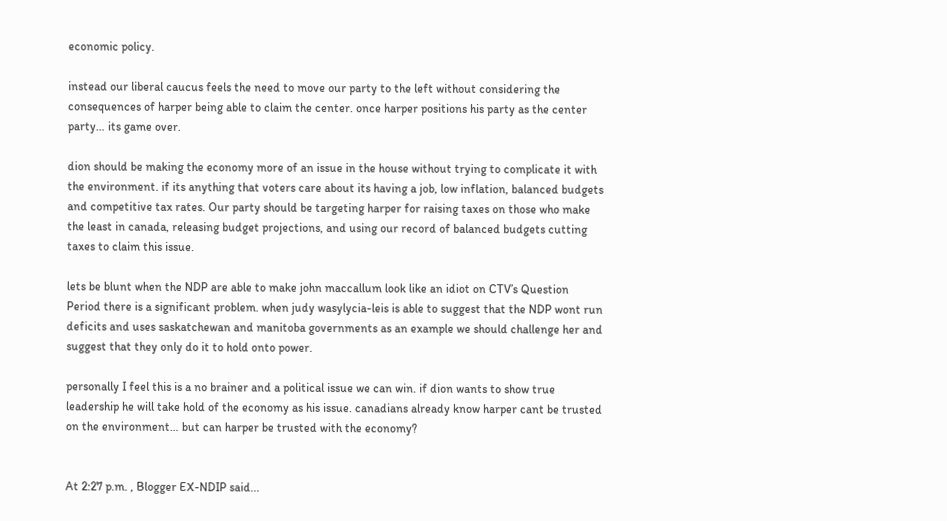economic policy.

instead our liberal caucus feels the need to move our party to the left without considering the consequences of harper being able to claim the center. once harper positions his party as the center party… its game over.

dion should be making the economy more of an issue in the house without trying to complicate it with the environment. if its anything that voters care about its having a job, low inflation, balanced budgets and competitive tax rates. Our party should be targeting harper for raising taxes on those who make the least in canada, releasing budget projections, and using our record of balanced budgets cutting taxes to claim this issue.

lets be blunt when the NDP are able to make john maccallum look like an idiot on CTV’s Question Period there is a significant problem. when judy wasylycia-leis is able to suggest that the NDP wont run deficits and uses saskatchewan and manitoba governments as an example we should challenge her and suggest that they only do it to hold onto power.

personally I feel this is a no brainer and a political issue we can win. if dion wants to show true leadership he will take hold of the economy as his issue. canadians already know harper cant be trusted on the environment… but can harper be trusted with the economy?


At 2:27 p.m. , Blogger EX-NDIP said...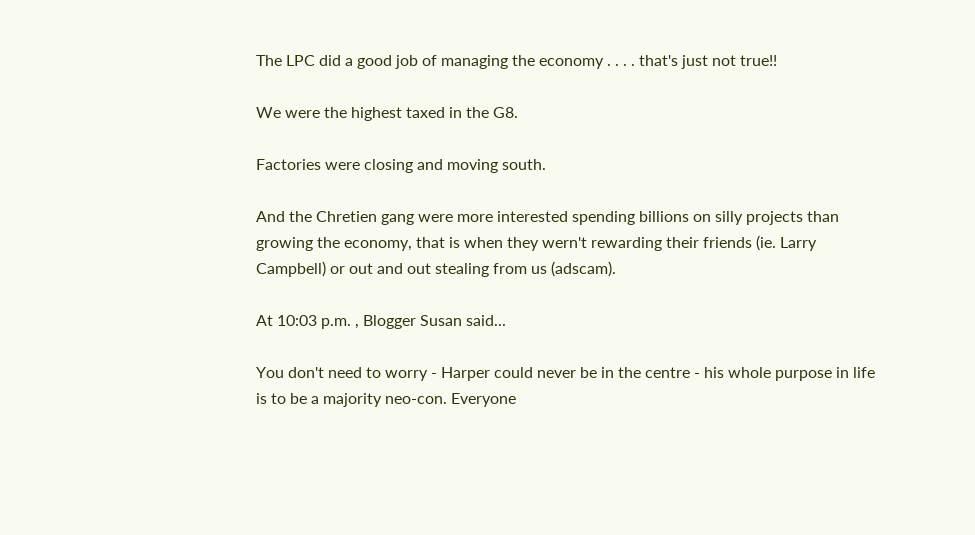The LPC did a good job of managing the economy . . . . that's just not true!!

We were the highest taxed in the G8.

Factories were closing and moving south.

And the Chretien gang were more interested spending billions on silly projects than growing the economy, that is when they wern't rewarding their friends (ie. Larry Campbell) or out and out stealing from us (adscam).

At 10:03 p.m. , Blogger Susan said...

You don't need to worry - Harper could never be in the centre - his whole purpose in life is to be a majority neo-con. Everyone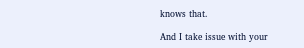knows that.

And I take issue with your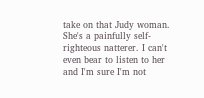take on that Judy woman. She's a painfully self-righteous natterer. I can't even bear to listen to her and I'm sure I'm not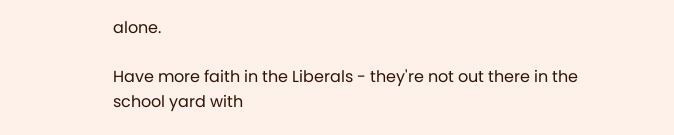alone.

Have more faith in the Liberals - they're not out there in the school yard with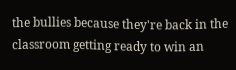the bullies because they're back in the classroom getting ready to win an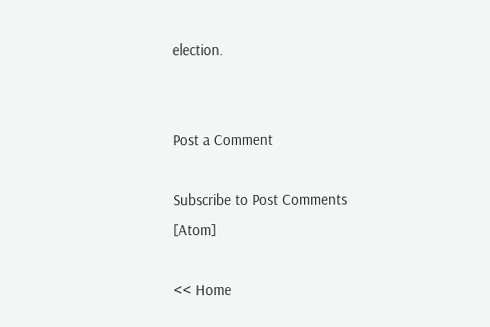election.


Post a Comment

Subscribe to Post Comments [Atom]

<< Home